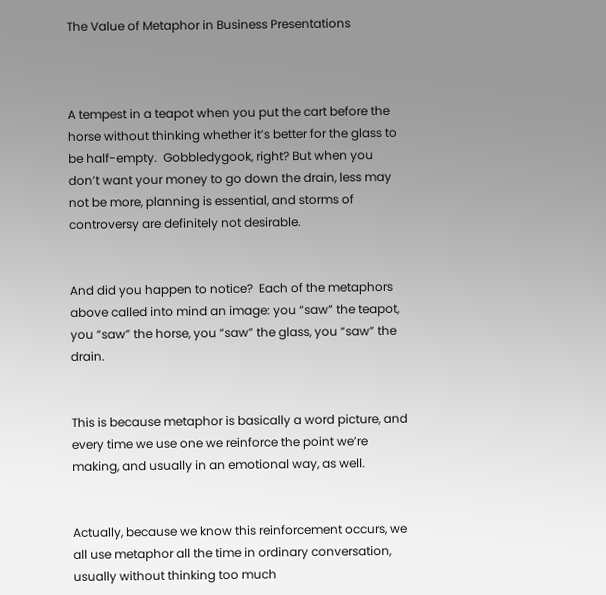The Value of Metaphor in Business Presentations



A tempest in a teapot when you put the cart before the horse without thinking whether it’s better for the glass to be half-empty.  Gobbledygook, right? But when you don’t want your money to go down the drain, less may not be more, planning is essential, and storms of controversy are definitely not desirable.


And did you happen to notice?  Each of the metaphors above called into mind an image: you “saw” the teapot, you “saw” the horse, you “saw” the glass, you “saw” the drain.


This is because metaphor is basically a word picture, and every time we use one we reinforce the point we’re making, and usually in an emotional way, as well.


Actually, because we know this reinforcement occurs, we all use metaphor all the time in ordinary conversation, usually without thinking too much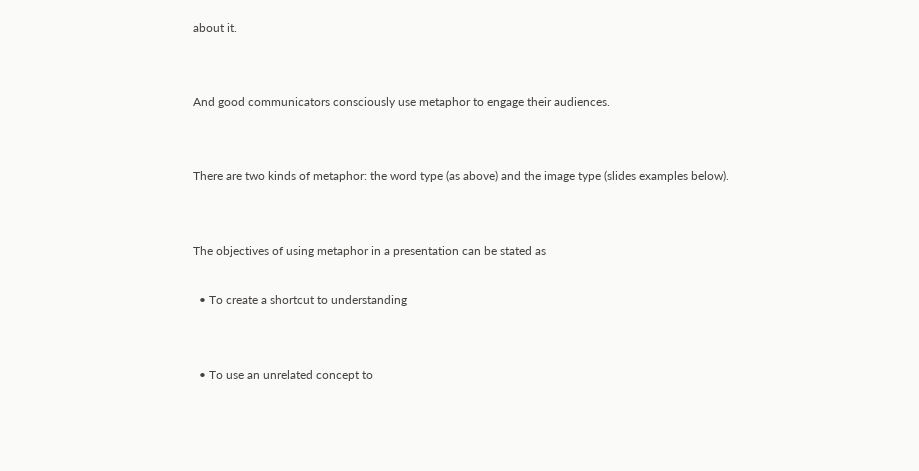about it.


And good communicators consciously use metaphor to engage their audiences.


There are two kinds of metaphor: the word type (as above) and the image type (slides examples below).


The objectives of using metaphor in a presentation can be stated as

  • To create a shortcut to understanding


  • To use an unrelated concept to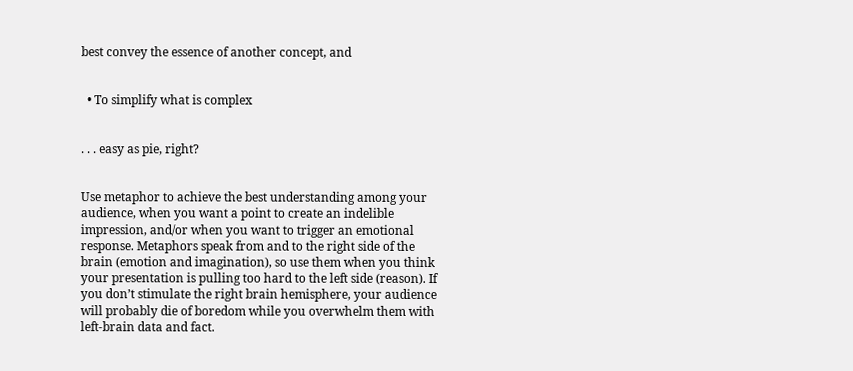best convey the essence of another concept, and


  • To simplify what is complex


. . . easy as pie, right?


Use metaphor to achieve the best understanding among your audience, when you want a point to create an indelible impression, and/or when you want to trigger an emotional response. Metaphors speak from and to the right side of the brain (emotion and imagination), so use them when you think your presentation is pulling too hard to the left side (reason). If you don’t stimulate the right brain hemisphere, your audience will probably die of boredom while you overwhelm them with left-brain data and fact.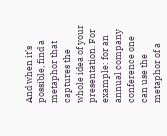And when it’s possible, find a metaphor that captures the whole idea of your presentation. For example: for an annual company conference one can use the metaphor of a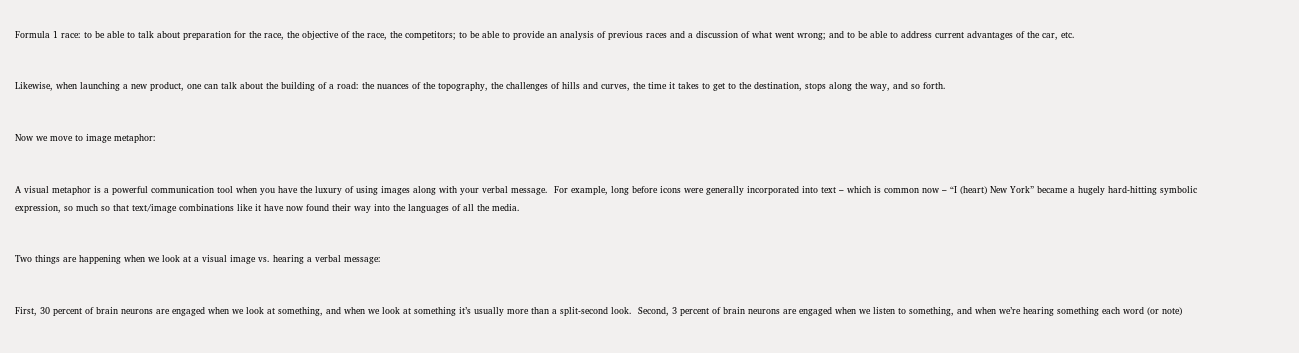Formula 1 race: to be able to talk about preparation for the race, the objective of the race, the competitors; to be able to provide an analysis of previous races and a discussion of what went wrong; and to be able to address current advantages of the car, etc.


Likewise, when launching a new product, one can talk about the building of a road: the nuances of the topography, the challenges of hills and curves, the time it takes to get to the destination, stops along the way, and so forth.


Now we move to image metaphor:


A visual metaphor is a powerful communication tool when you have the luxury of using images along with your verbal message.  For example, long before icons were generally incorporated into text – which is common now – “I (heart) New York” became a hugely hard-hitting symbolic expression, so much so that text/image combinations like it have now found their way into the languages of all the media.


Two things are happening when we look at a visual image vs. hearing a verbal message:


First, 30 percent of brain neurons are engaged when we look at something, and when we look at something it’s usually more than a split-second look.  Second, 3 percent of brain neurons are engaged when we listen to something, and when we’re hearing something each word (or note)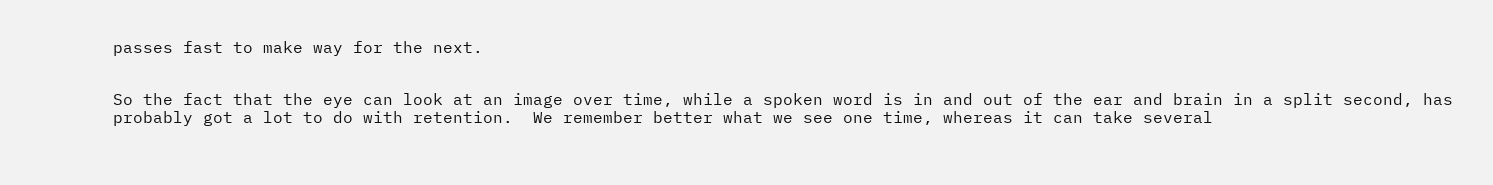passes fast to make way for the next.


So the fact that the eye can look at an image over time, while a spoken word is in and out of the ear and brain in a split second, has probably got a lot to do with retention.  We remember better what we see one time, whereas it can take several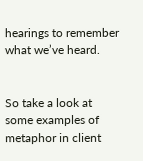hearings to remember what we’ve heard.


So take a look at some examples of metaphor in client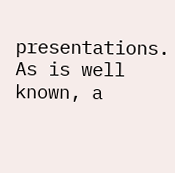presentations.  As is well known, a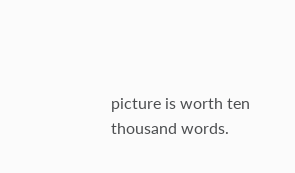picture is worth ten thousand words.